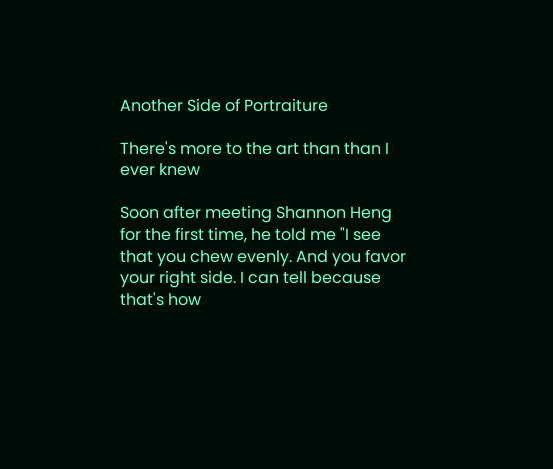Another Side of Portraiture

There's more to the art than than I ever knew

Soon after meeting Shannon Heng for the first time, he told me "I see that you chew evenly. And you favor your right side. I can tell because that's how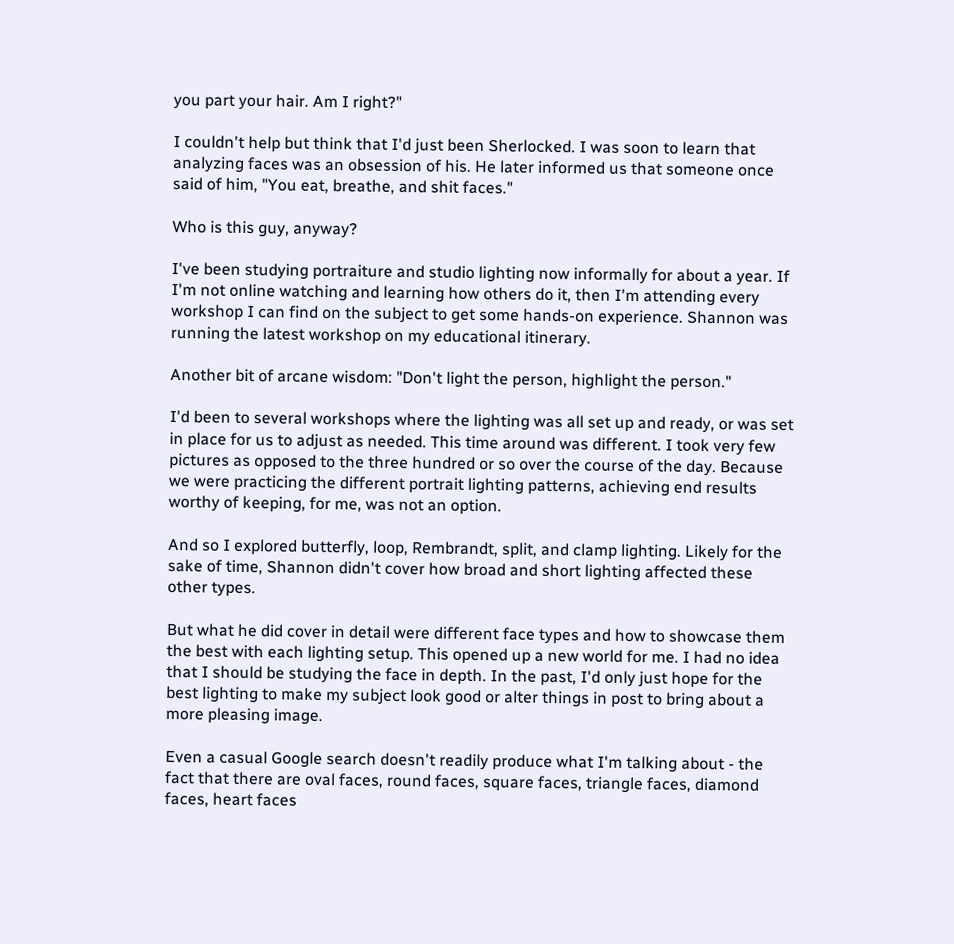you part your hair. Am I right?"

I couldn't help but think that I'd just been Sherlocked. I was soon to learn that analyzing faces was an obsession of his. He later informed us that someone once said of him, "You eat, breathe, and shit faces."

Who is this guy, anyway?

I've been studying portraiture and studio lighting now informally for about a year. If I'm not online watching and learning how others do it, then I'm attending every workshop I can find on the subject to get some hands-on experience. Shannon was running the latest workshop on my educational itinerary.

Another bit of arcane wisdom: "Don't light the person, highlight the person."

I'd been to several workshops where the lighting was all set up and ready, or was set in place for us to adjust as needed. This time around was different. I took very few pictures as opposed to the three hundred or so over the course of the day. Because we were practicing the different portrait lighting patterns, achieving end results worthy of keeping, for me, was not an option.

And so I explored butterfly, loop, Rembrandt, split, and clamp lighting. Likely for the sake of time, Shannon didn't cover how broad and short lighting affected these other types.

But what he did cover in detail were different face types and how to showcase them the best with each lighting setup. This opened up a new world for me. I had no idea that I should be studying the face in depth. In the past, I'd only just hope for the best lighting to make my subject look good or alter things in post to bring about a more pleasing image.

Even a casual Google search doesn't readily produce what I'm talking about - the fact that there are oval faces, round faces, square faces, triangle faces, diamond faces, heart faces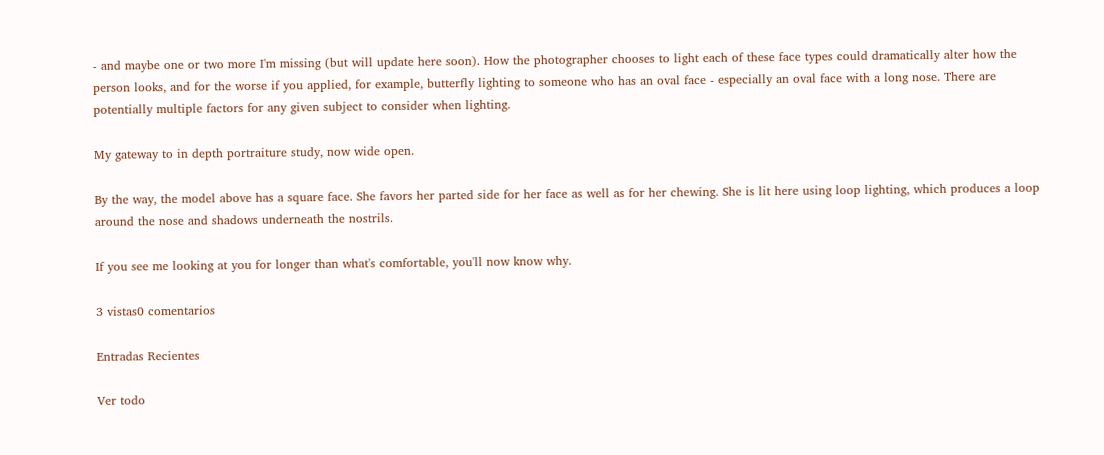- and maybe one or two more I'm missing (but will update here soon). How the photographer chooses to light each of these face types could dramatically alter how the person looks, and for the worse if you applied, for example, butterfly lighting to someone who has an oval face - especially an oval face with a long nose. There are potentially multiple factors for any given subject to consider when lighting.

My gateway to in depth portraiture study, now wide open.

By the way, the model above has a square face. She favors her parted side for her face as well as for her chewing. She is lit here using loop lighting, which produces a loop around the nose and shadows underneath the nostrils.

If you see me looking at you for longer than what's comfortable, you'll now know why.

3 vistas0 comentarios

Entradas Recientes

Ver todo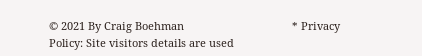© 2021 By Craig Boehman                                    * Privacy Policy: Site visitors details are used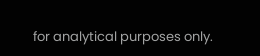for analytical purposes only.